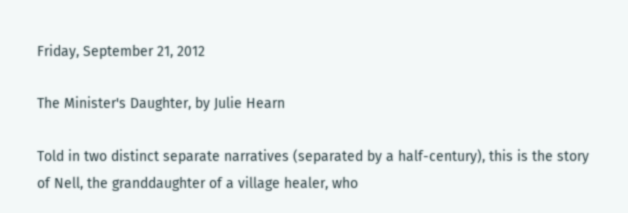Friday, September 21, 2012

The Minister's Daughter, by Julie Hearn

Told in two distinct separate narratives (separated by a half-century), this is the story of Nell, the granddaughter of a village healer, who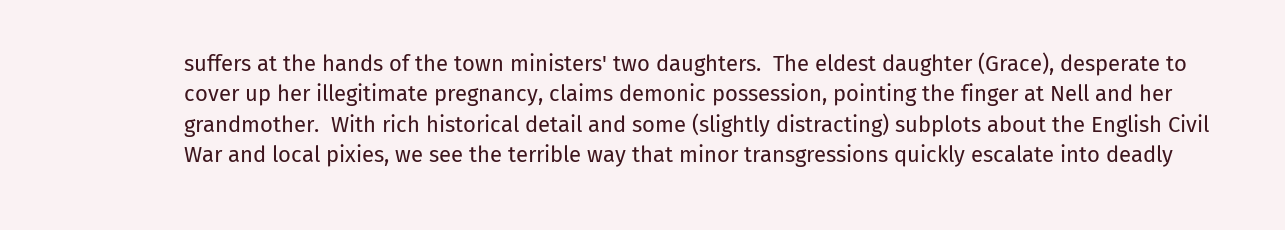suffers at the hands of the town ministers' two daughters.  The eldest daughter (Grace), desperate to cover up her illegitimate pregnancy, claims demonic possession, pointing the finger at Nell and her grandmother.  With rich historical detail and some (slightly distracting) subplots about the English Civil War and local pixies, we see the terrible way that minor transgressions quickly escalate into deadly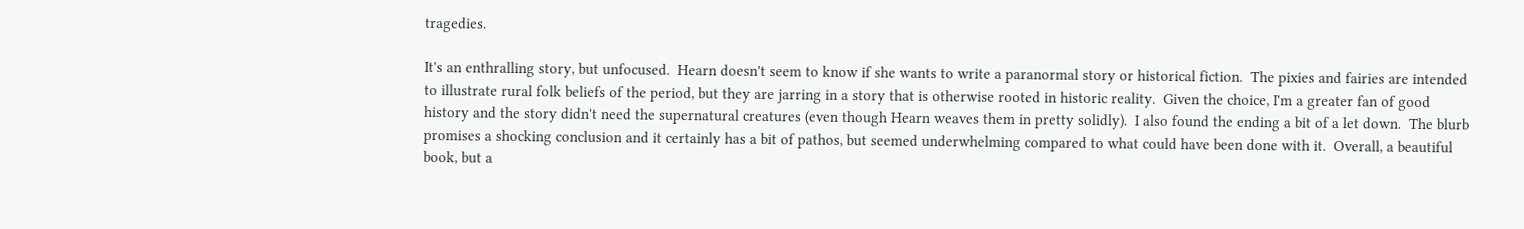tragedies.

It's an enthralling story, but unfocused.  Hearn doesn't seem to know if she wants to write a paranormal story or historical fiction.  The pixies and fairies are intended to illustrate rural folk beliefs of the period, but they are jarring in a story that is otherwise rooted in historic reality.  Given the choice, I'm a greater fan of good history and the story didn't need the supernatural creatures (even though Hearn weaves them in pretty solidly).  I also found the ending a bit of a let down.  The blurb promises a shocking conclusion and it certainly has a bit of pathos, but seemed underwhelming compared to what could have been done with it.  Overall, a beautiful book, but a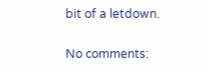bit of a letdown.

No comments: